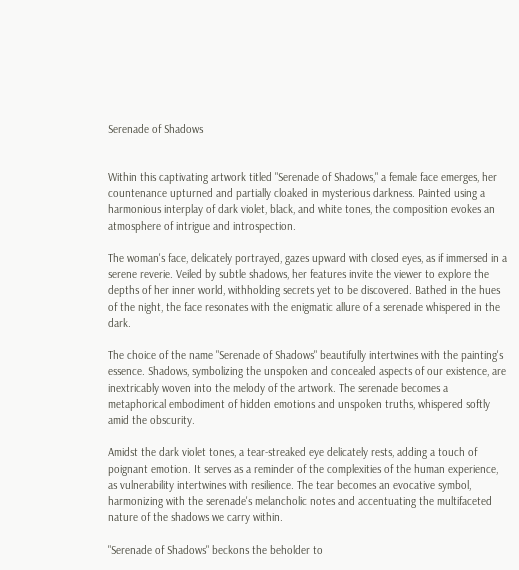Serenade of Shadows


Within this captivating artwork titled "Serenade of Shadows," a female face emerges, her countenance upturned and partially cloaked in mysterious darkness. Painted using a harmonious interplay of dark violet, black, and white tones, the composition evokes an atmosphere of intrigue and introspection.

The woman's face, delicately portrayed, gazes upward with closed eyes, as if immersed in a serene reverie. Veiled by subtle shadows, her features invite the viewer to explore the depths of her inner world, withholding secrets yet to be discovered. Bathed in the hues of the night, the face resonates with the enigmatic allure of a serenade whispered in the dark.

The choice of the name "Serenade of Shadows" beautifully intertwines with the painting's essence. Shadows, symbolizing the unspoken and concealed aspects of our existence, are inextricably woven into the melody of the artwork. The serenade becomes a metaphorical embodiment of hidden emotions and unspoken truths, whispered softly amid the obscurity.

Amidst the dark violet tones, a tear-streaked eye delicately rests, adding a touch of poignant emotion. It serves as a reminder of the complexities of the human experience, as vulnerability intertwines with resilience. The tear becomes an evocative symbol, harmonizing with the serenade's melancholic notes and accentuating the multifaceted nature of the shadows we carry within.

"Serenade of Shadows" beckons the beholder to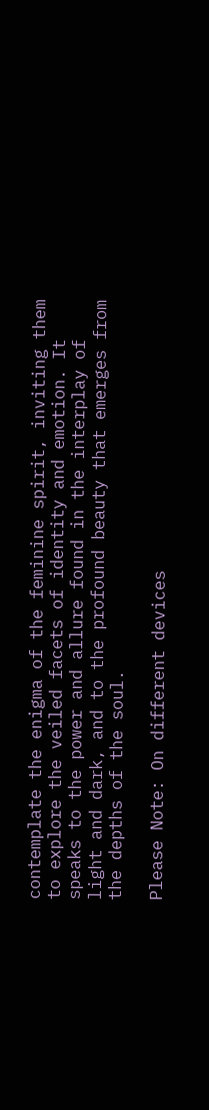contemplate the enigma of the feminine spirit, inviting them to explore the veiled facets of identity and emotion. It speaks to the power and allure found in the interplay of light and dark, and to the profound beauty that emerges from the depths of the soul.

Please Note: On different devices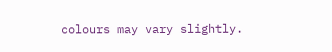colours may vary slightly.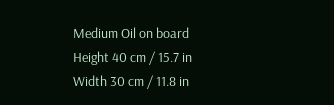Medium Oil on board
Height 40 cm / 15.7 in
Width 30 cm / 11.8 in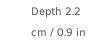Depth 2.2 cm / 0.9 in